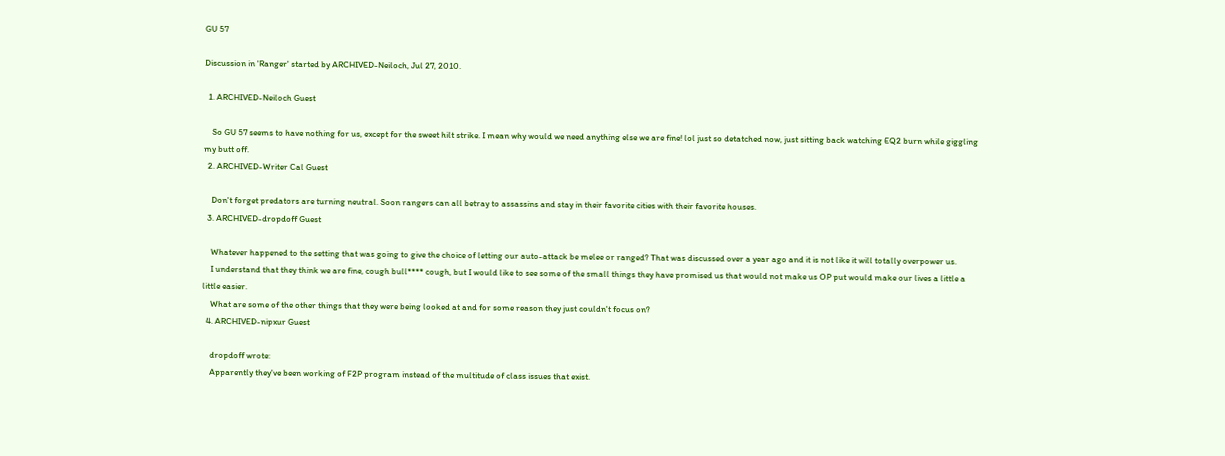GU 57

Discussion in 'Ranger' started by ARCHIVED-Neiloch, Jul 27, 2010.

  1. ARCHIVED-Neiloch Guest

    So GU 57 seems to have nothing for us, except for the sweet hilt strike. I mean why would we need anything else we are fine! lol just so detatched now, just sitting back watching EQ2 burn while giggling my butt off.
  2. ARCHIVED-Writer Cal Guest

    Don't forget predators are turning neutral. Soon rangers can all betray to assassins and stay in their favorite cities with their favorite houses.
  3. ARCHIVED-dropdoff Guest

    Whatever happened to the setting that was going to give the choice of letting our auto-attack be melee or ranged? That was discussed over a year ago and it is not like it will totally overpower us.
    I understand that they think we are fine, cough bull**** cough, but I would like to see some of the small things they have promised us that would not make us OP put would make our lives a little a little easier.
    What are some of the other things that they were being looked at and for some reason they just couldn't focus on?
  4. ARCHIVED-nipxur Guest

    dropdoff wrote:
    Apparently they've been working of F2P program instead of the multitude of class issues that exist.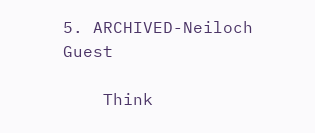5. ARCHIVED-Neiloch Guest

    Think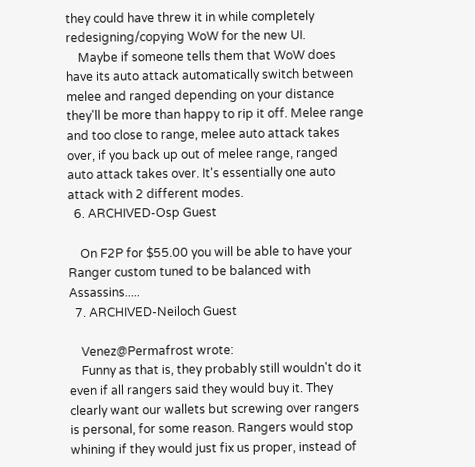they could have threw it in while completely redesigning/copying WoW for the new UI.
    Maybe if someone tells them that WoW does have its auto attack automatically switch between melee and ranged depending on your distance they'll be more than happy to rip it off. Melee range and too close to range, melee auto attack takes over, if you back up out of melee range, ranged auto attack takes over. It's essentially one auto attack with 2 different modes.
  6. ARCHIVED-Osp Guest

    On F2P for $55.00 you will be able to have your Ranger custom tuned to be balanced with Assassins.....
  7. ARCHIVED-Neiloch Guest

    Venez@Permafrost wrote:
    Funny as that is, they probably still wouldn't do it even if all rangers said they would buy it. They clearly want our wallets but screwing over rangers is personal, for some reason. Rangers would stop whining if they would just fix us proper, instead of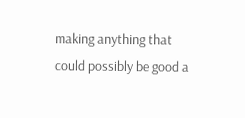making anything that could possibly be good a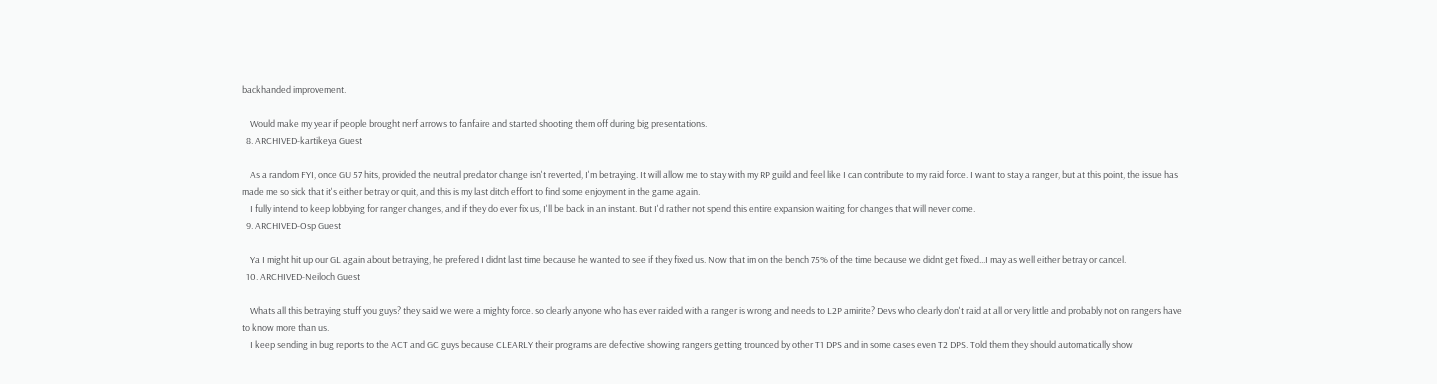backhanded improvement.

    Would make my year if people brought nerf arrows to fanfaire and started shooting them off during big presentations.
  8. ARCHIVED-kartikeya Guest

    As a random FYI, once GU 57 hits, provided the neutral predator change isn't reverted, I'm betraying. It will allow me to stay with my RP guild and feel like I can contribute to my raid force. I want to stay a ranger, but at this point, the issue has made me so sick that it's either betray or quit, and this is my last ditch effort to find some enjoyment in the game again.
    I fully intend to keep lobbying for ranger changes, and if they do ever fix us, I'll be back in an instant. But I'd rather not spend this entire expansion waiting for changes that will never come.
  9. ARCHIVED-Osp Guest

    Ya I might hit up our GL again about betraying, he prefered I didnt last time because he wanted to see if they fixed us. Now that im on the bench 75% of the time because we didnt get fixed...I may as well either betray or cancel.
  10. ARCHIVED-Neiloch Guest

    Whats all this betraying stuff you guys? they said we were a mighty force. so clearly anyone who has ever raided with a ranger is wrong and needs to L2P amirite? Devs who clearly don't raid at all or very little and probably not on rangers have to know more than us.
    I keep sending in bug reports to the ACT and GC guys because CLEARLY their programs are defective showing rangers getting trounced by other T1 DPS and in some cases even T2 DPS. Told them they should automatically show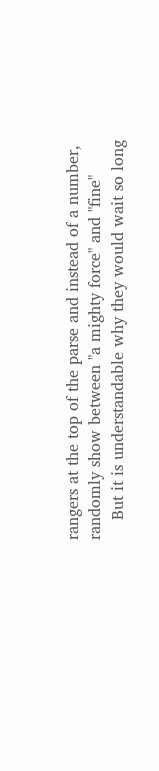rangers at the top of the parse and instead of a number, randomly show between "a mighty force" and "fine"
    But it is understandable why they would wait so long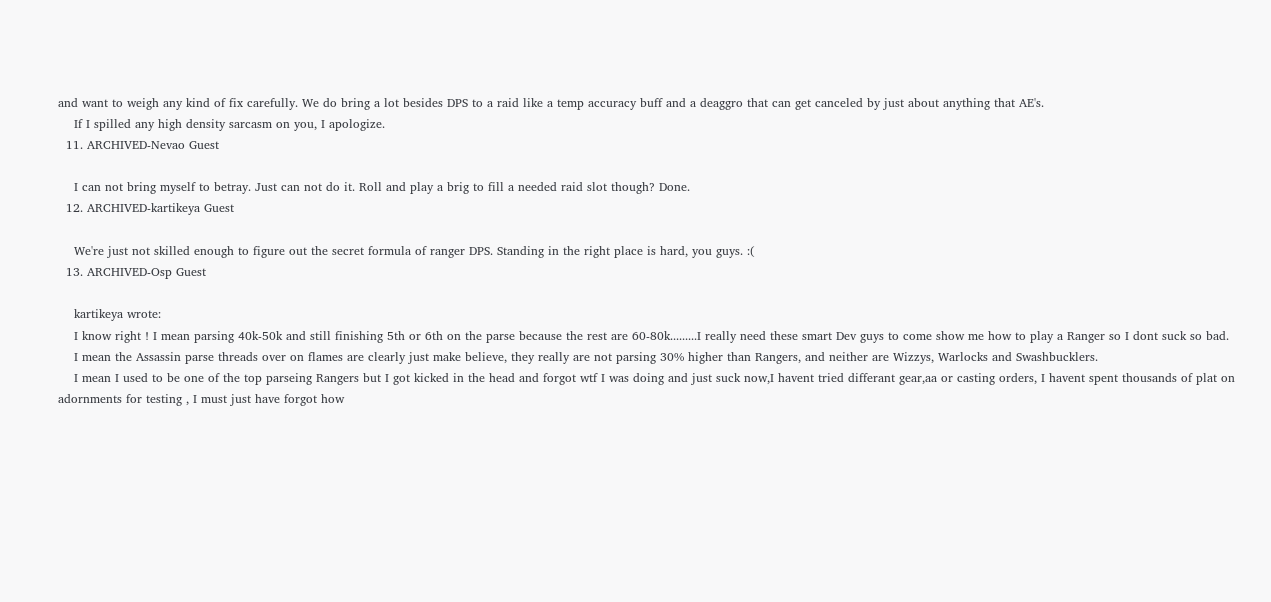and want to weigh any kind of fix carefully. We do bring a lot besides DPS to a raid like a temp accuracy buff and a deaggro that can get canceled by just about anything that AE's.
    If I spilled any high density sarcasm on you, I apologize.
  11. ARCHIVED-Nevao Guest

    I can not bring myself to betray. Just can not do it. Roll and play a brig to fill a needed raid slot though? Done.
  12. ARCHIVED-kartikeya Guest

    We're just not skilled enough to figure out the secret formula of ranger DPS. Standing in the right place is hard, you guys. :(
  13. ARCHIVED-Osp Guest

    kartikeya wrote:
    I know right ! I mean parsing 40k-50k and still finishing 5th or 6th on the parse because the rest are 60-80k.........I really need these smart Dev guys to come show me how to play a Ranger so I dont suck so bad.
    I mean the Assassin parse threads over on flames are clearly just make believe, they really are not parsing 30% higher than Rangers, and neither are Wizzys, Warlocks and Swashbucklers.
    I mean I used to be one of the top parseing Rangers but I got kicked in the head and forgot wtf I was doing and just suck now,I havent tried differant gear,aa or casting orders, I havent spent thousands of plat on adornments for testing , I must just have forgot how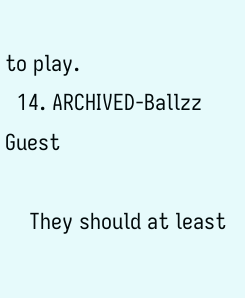to play.
  14. ARCHIVED-Ballzz Guest

    They should at least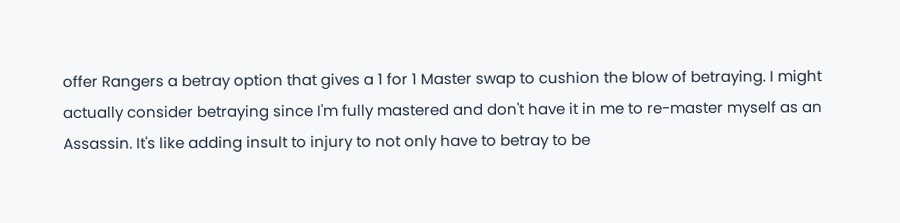offer Rangers a betray option that gives a 1 for 1 Master swap to cushion the blow of betraying. I might actually consider betraying since I'm fully mastered and don't have it in me to re-master myself as an Assassin. It's like adding insult to injury to not only have to betray to be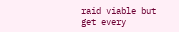raid viable but get every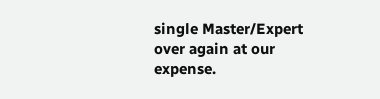single Master/Expert over again at our expense.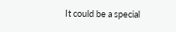It could be a special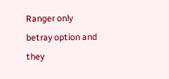Ranger only betray option and they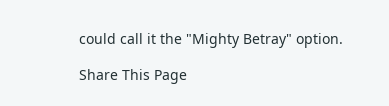could call it the "Mighty Betray" option.

Share This Page